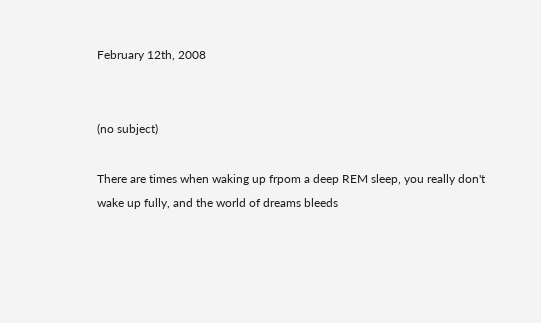February 12th, 2008


(no subject)

There are times when waking up frpom a deep REM sleep, you really don't wake up fully, and the world of dreams bleeds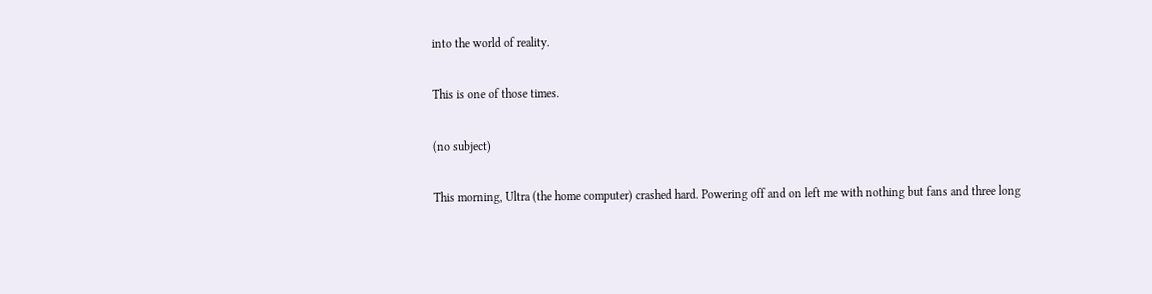into the world of reality.

This is one of those times.

(no subject)

This morning, Ultra (the home computer) crashed hard. Powering off and on left me with nothing but fans and three long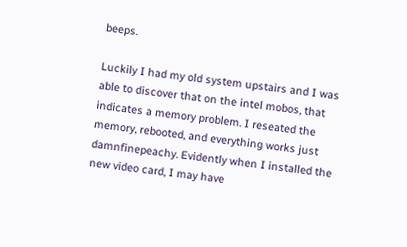beeps.

Luckily I had my old system upstairs and I was able to discover that on the intel mobos, that indicates a memory problem. I reseated the memory, rebooted, and everything works just damnfinepeachy. Evidently when I installed the new video card, I may have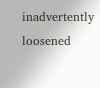inadvertently loosened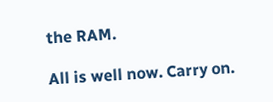the RAM.

All is well now. Carry on.